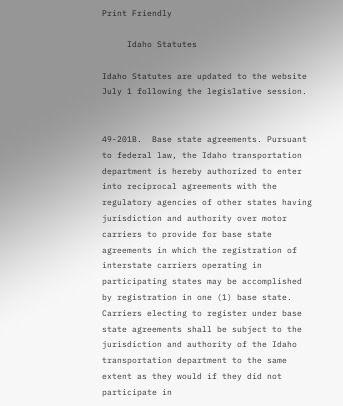Print Friendly

     Idaho Statutes

Idaho Statutes are updated to the website July 1 following the legislative session.


49-201B.  Base state agreements. Pursuant to federal law, the Idaho transportation department is hereby authorized to enter into reciprocal agreements with the regulatory agencies of other states having jurisdiction and authority over motor carriers to provide for base state agreements in which the registration of interstate carriers operating in participating states may be accomplished by registration in one (1) base state. Carriers electing to register under base state agreements shall be subject to the jurisdiction and authority of the Idaho transportation department to the same extent as they would if they did not participate in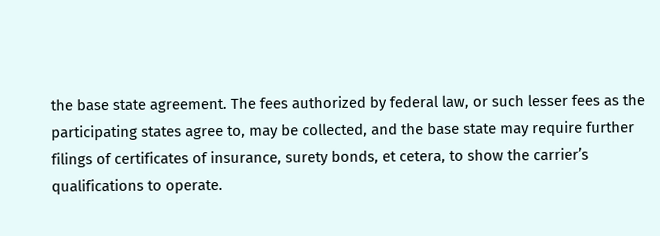the base state agreement. The fees authorized by federal law, or such lesser fees as the participating states agree to, may be collected, and the base state may require further filings of certificates of insurance, surety bonds, et cetera, to show the carrier’s qualifications to operate.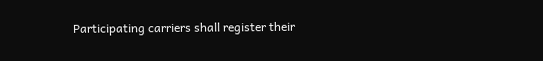Participating carriers shall register their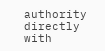authority directly with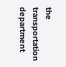the transportation department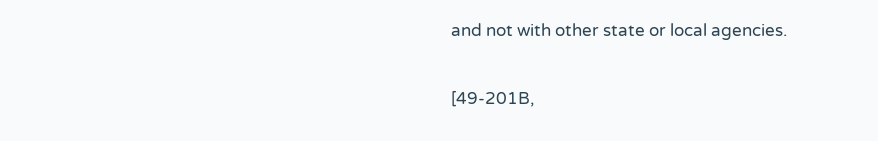and not with other state or local agencies.

[49-201B,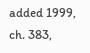added 1999, ch. 383,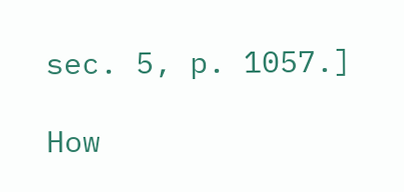sec. 5, p. 1057.]

How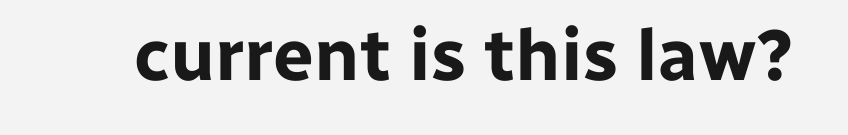current is this law?